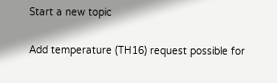Start a new topic

Add temperature (TH16) request possible for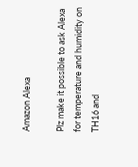Amazon Alexa

Plz make it possible to ask Alexa for temperature and humidity on TH16 and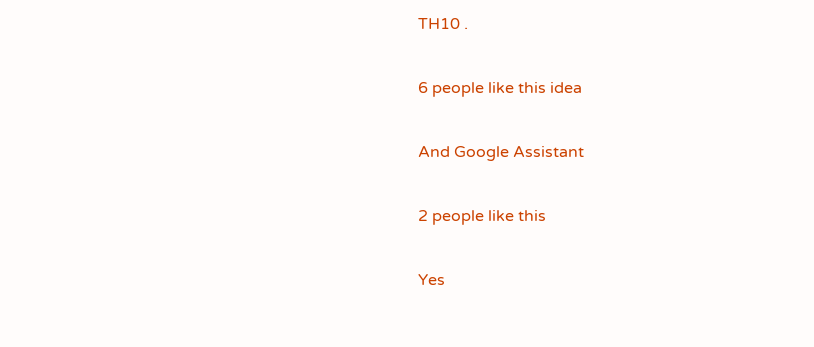TH10 .

6 people like this idea

And Google Assistant

2 people like this

Yes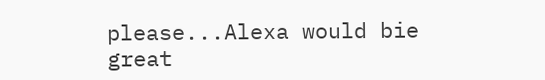please...Alexa would bie great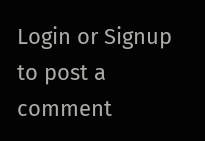Login or Signup to post a comment